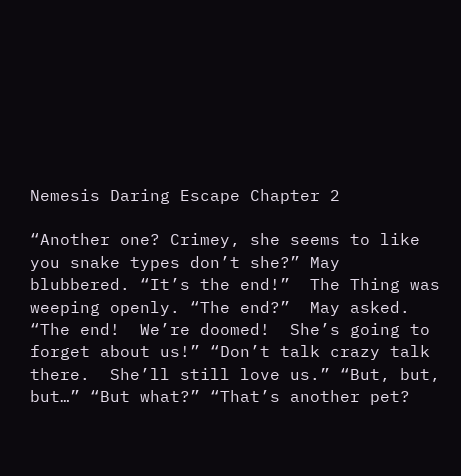Nemesis Daring Escape Chapter 2

“Another one? Crimey, she seems to like you snake types don’t she?” May blubbered. “It’s the end!”  The Thing was weeping openly. “The end?”  May asked. “The end!  We’re doomed!  She’s going to forget about us!” “Don’t talk crazy talk there.  She’ll still love us.” “But, but, but…” “But what?” “That’s another pet?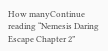How manyContinue reading “Nemesis Daring Escape Chapter 2”